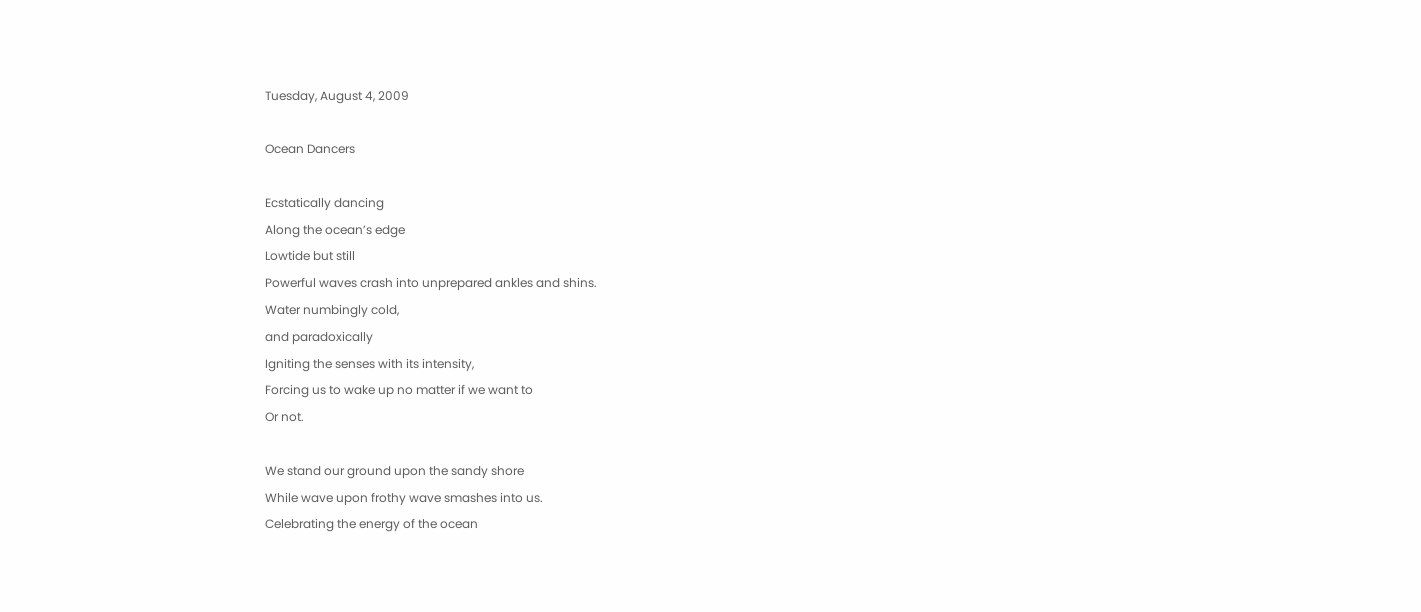Tuesday, August 4, 2009

Ocean Dancers

Ecstatically dancing
Along the ocean’s edge
Lowtide but still
Powerful waves crash into unprepared ankles and shins.
Water numbingly cold,
and paradoxically
Igniting the senses with its intensity,
Forcing us to wake up no matter if we want to
Or not.

We stand our ground upon the sandy shore
While wave upon frothy wave smashes into us.
Celebrating the energy of the ocean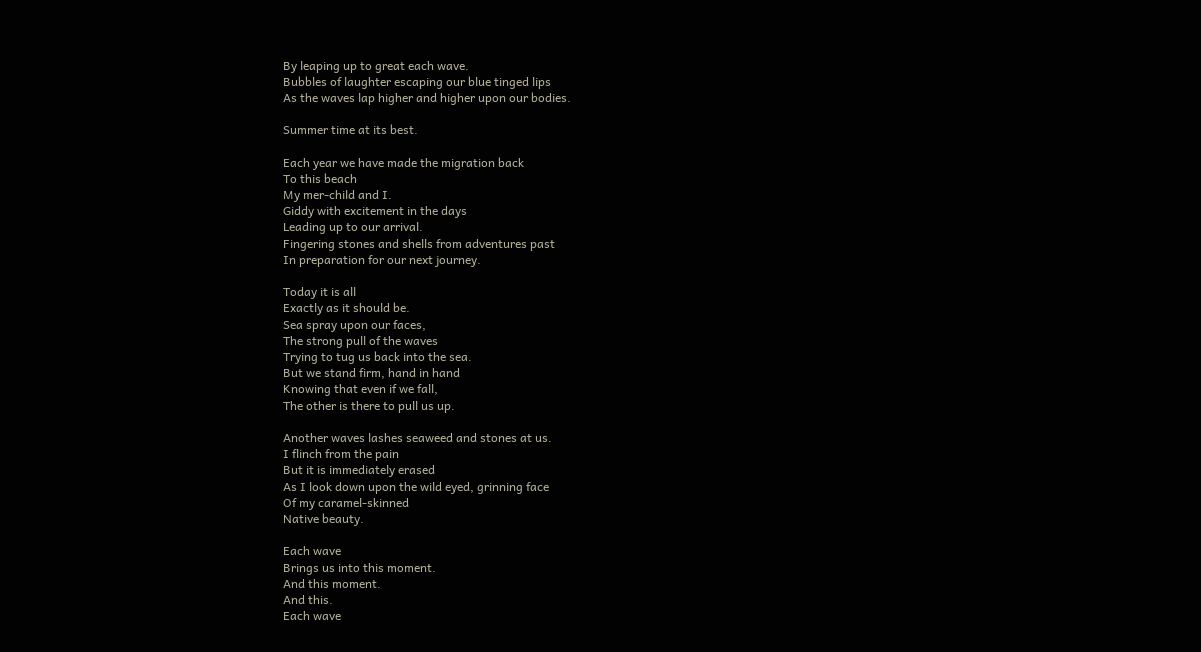By leaping up to great each wave.
Bubbles of laughter escaping our blue tinged lips
As the waves lap higher and higher upon our bodies.

Summer time at its best.

Each year we have made the migration back
To this beach
My mer-child and I.
Giddy with excitement in the days
Leading up to our arrival.
Fingering stones and shells from adventures past
In preparation for our next journey.

Today it is all
Exactly as it should be.
Sea spray upon our faces,
The strong pull of the waves
Trying to tug us back into the sea.
But we stand firm, hand in hand
Knowing that even if we fall,
The other is there to pull us up.

Another waves lashes seaweed and stones at us.
I flinch from the pain
But it is immediately erased
As I look down upon the wild eyed, grinning face
Of my caramel-skinned
Native beauty.

Each wave
Brings us into this moment.
And this moment.
And this.
Each wave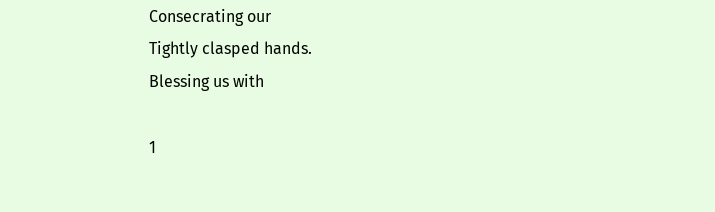Consecrating our
Tightly clasped hands.
Blessing us with

1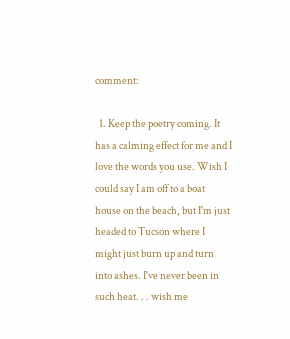comment:

  1. Keep the poetry coming. It has a calming effect for me and I love the words you use. Wish I could say I am off to a boat house on the beach, but I'm just headed to Tucson where I might just burn up and turn into ashes. I've never been in such heat. . . wish me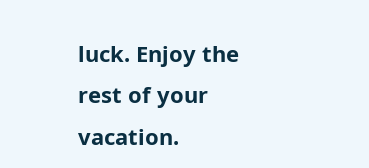luck. Enjoy the rest of your vacation.